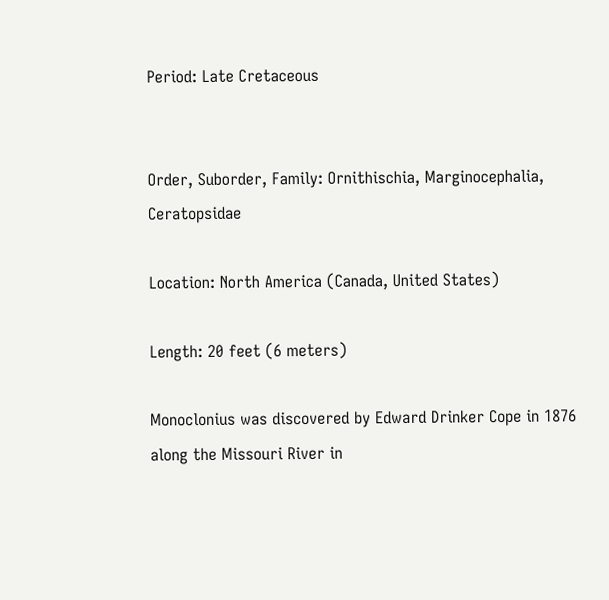Period: Late Cretaceous


Order, Suborder, Family: Ornithischia, Marginocephalia, Ceratopsidae

Location: North America (Canada, United States)

Length: 20 feet (6 meters)

Monoclonius was discovered by Edward Drinker Cope in 1876 along the Missouri River in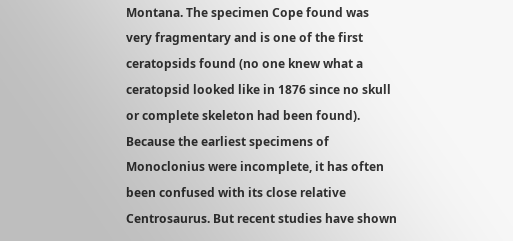Montana. The specimen Cope found was very fragmentary and is one of the first ceratopsids found (no one knew what a ceratopsid looked like in 1876 since no skull or complete skeleton had been found). Because the earliest specimens of Monoclonius were incomplete, it has often been confused with its close relative Centrosaurus. But recent studies have shown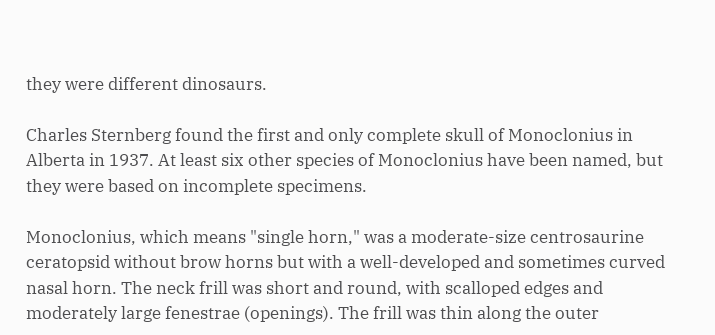they were different dinosaurs.

Charles Sternberg found the first and only complete skull of Monoclonius in Alberta in 1937. At least six other species of Monoclonius have been named, but they were based on incomplete specimens.

Monoclonius, which means "single horn," was a moderate-size centrosaurine ceratopsid without brow horns but with a well-developed and sometimes curved nasal horn. The neck frill was short and round, with scalloped edges and moderately large fenestrae (openings). The frill was thin along the outer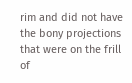rim and did not have the bony projections that were on the frill of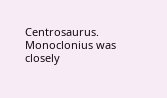Centrosaurus. Monoclonius was closely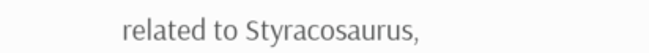related to Styracosaurus,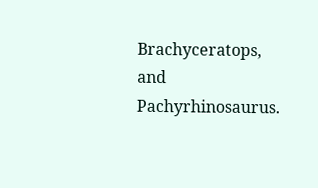Brachyceratops, and Pachyrhinosaurus.